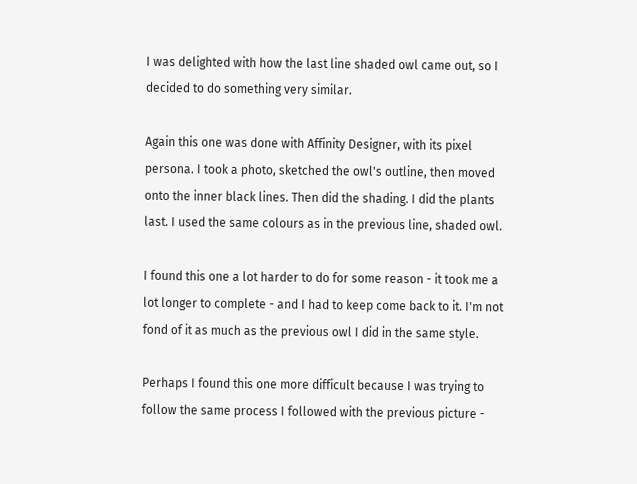I was delighted with how the last line shaded owl came out, so I decided to do something very similar.

Again this one was done with Affinity Designer, with its pixel persona. I took a photo, sketched the owl's outline, then moved onto the inner black lines. Then did the shading. I did the plants last. I used the same colours as in the previous line, shaded owl.

I found this one a lot harder to do for some reason - it took me a lot longer to complete - and I had to keep come back to it. I'm not fond of it as much as the previous owl I did in the same style.

Perhaps I found this one more difficult because I was trying to follow the same process I followed with the previous picture -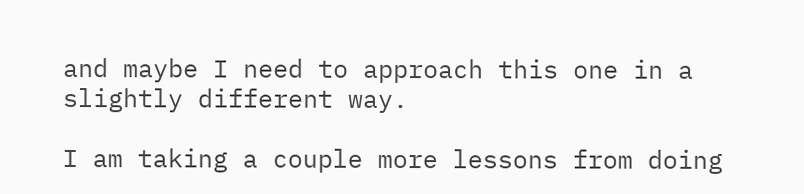and maybe I need to approach this one in a slightly different way.

I am taking a couple more lessons from doing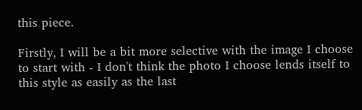this piece.

Firstly, I will be a bit more selective with the image I choose to start with - I don't think the photo I choose lends itself to this style as easily as the last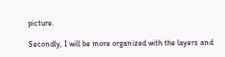picture.

Secondly, I will be more organized with the layers and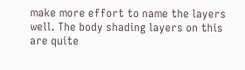make more effort to name the layers well. The body shading layers on this are quite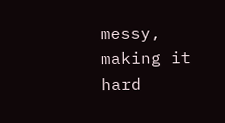messy, making it hard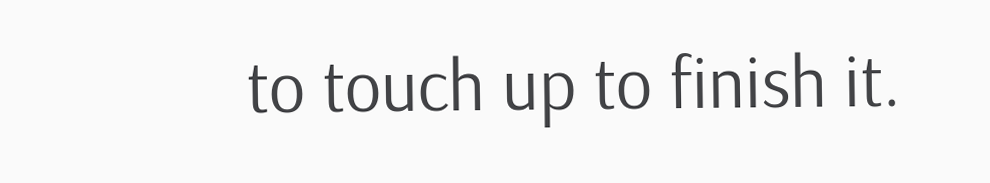to touch up to finish it.